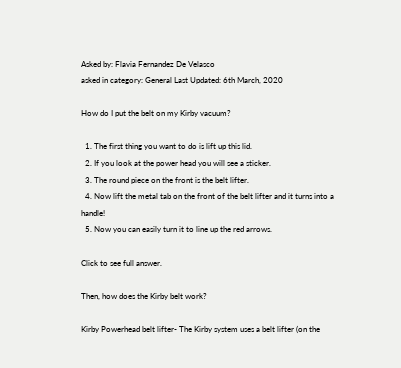Asked by: Flavia Fernandez De Velasco
asked in category: General Last Updated: 6th March, 2020

How do I put the belt on my Kirby vacuum?

  1. The first thing you want to do is lift up this lid.
  2. If you look at the power head you will see a sticker.
  3. The round piece on the front is the belt lifter.
  4. Now lift the metal tab on the front of the belt lifter and it turns into a handle!
  5. Now you can easily turn it to line up the red arrows.

Click to see full answer.

Then, how does the Kirby belt work?

Kirby Powerhead belt lifter- The Kirby system uses a belt lifter (on the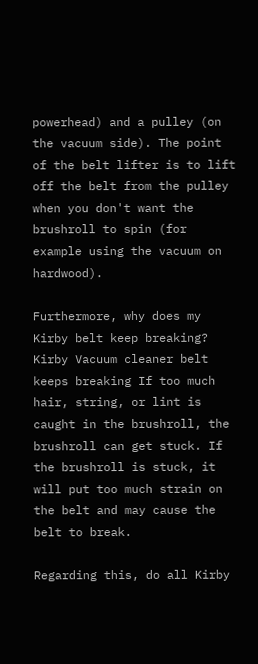powerhead) and a pulley (on the vacuum side). The point of the belt lifter is to lift off the belt from the pulley when you don't want the brushroll to spin (for example using the vacuum on hardwood).

Furthermore, why does my Kirby belt keep breaking? Kirby Vacuum cleaner belt keeps breaking If too much hair, string, or lint is caught in the brushroll, the brushroll can get stuck. If the brushroll is stuck, it will put too much strain on the belt and may cause the belt to break.

Regarding this, do all Kirby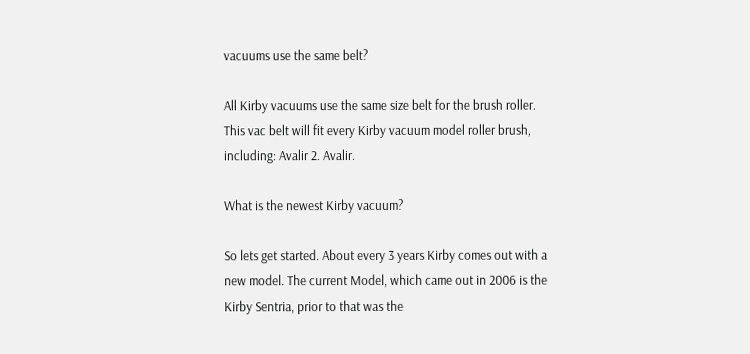vacuums use the same belt?

All Kirby vacuums use the same size belt for the brush roller. This vac belt will fit every Kirby vacuum model roller brush, including: Avalir 2. Avalir.

What is the newest Kirby vacuum?

So lets get started. About every 3 years Kirby comes out with a new model. The current Model, which came out in 2006 is the Kirby Sentria, prior to that was the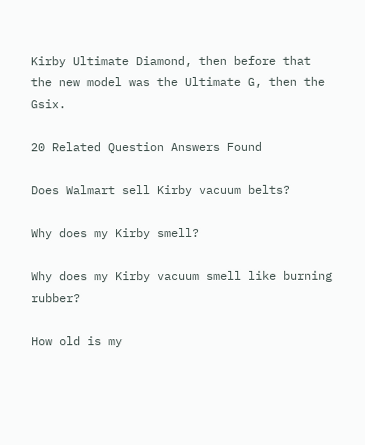Kirby Ultimate Diamond, then before that the new model was the Ultimate G, then the Gsix.

20 Related Question Answers Found

Does Walmart sell Kirby vacuum belts?

Why does my Kirby smell?

Why does my Kirby vacuum smell like burning rubber?

How old is my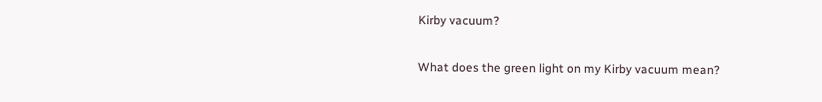Kirby vacuum?

What does the green light on my Kirby vacuum mean?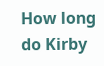How long do Kirby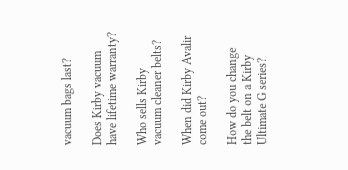vacuum bags last?

Does Kirby vacuum have lifetime warranty?

Who sells Kirby vacuum cleaner belts?

When did Kirby Avalir come out?

How do you change the belt on a Kirby Ultimate G series?